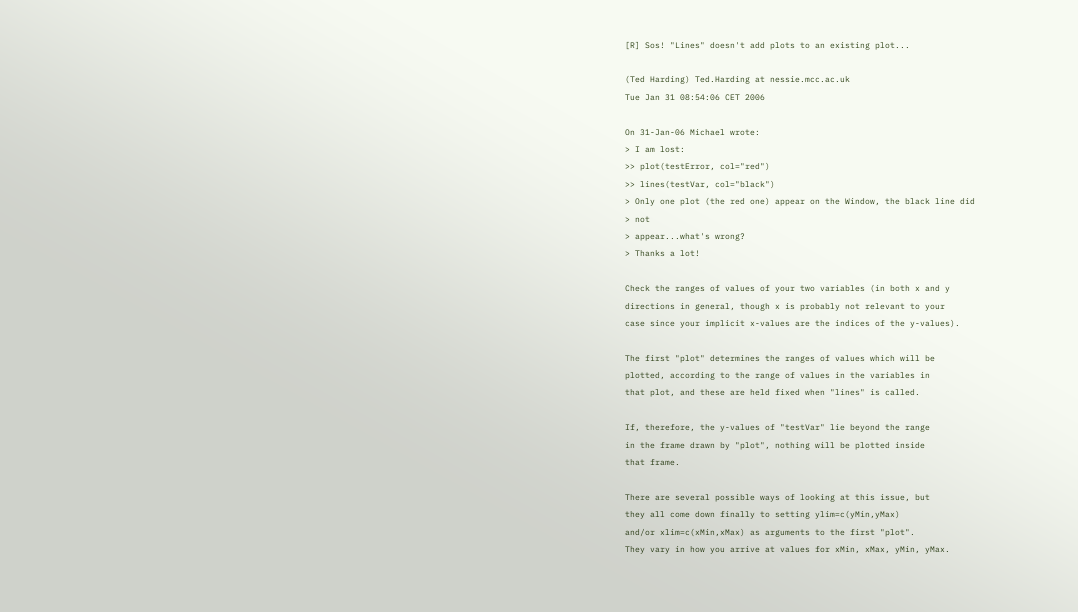[R] Sos! "Lines" doesn't add plots to an existing plot...

(Ted Harding) Ted.Harding at nessie.mcc.ac.uk
Tue Jan 31 08:54:06 CET 2006

On 31-Jan-06 Michael wrote:
> I am lost:
>> plot(testError, col="red")
>> lines(testVar, col="black")
> Only one plot (the red one) appear on the Window, the black line did
> not
> appear...what's wrong?
> Thanks a lot!

Check the ranges of values of your two variables (in both x and y
directions in general, though x is probably not relevant to your
case since your implicit x-values are the indices of the y-values).

The first "plot" determines the ranges of values which will be
plotted, according to the range of values in the variables in
that plot, and these are held fixed when "lines" is called.

If, therefore, the y-values of "testVar" lie beyond the range
in the frame drawn by "plot", nothing will be plotted inside
that frame.

There are several possible ways of looking at this issue, but
they all come down finally to setting ylim=c(yMin,yMax)
and/or xlim=c(xMin,xMax) as arguments to the first "plot".
They vary in how you arrive at values for xMin, xMax, yMin, yMax.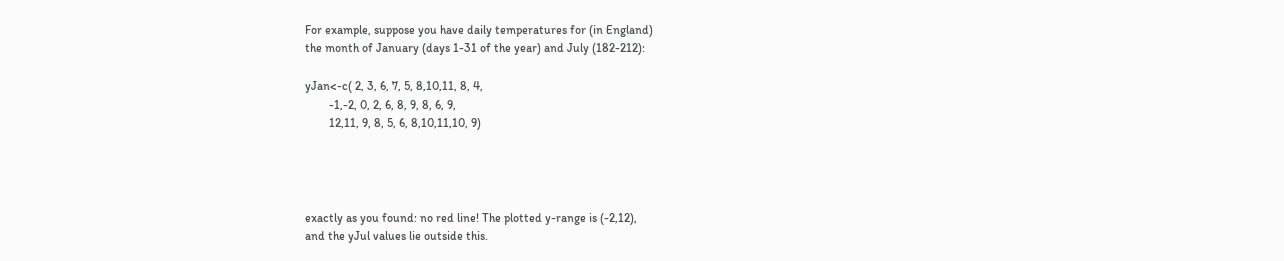For example, suppose you have daily temperatures for (in England)
the month of January (days 1-31 of the year) and July (182-212):

yJan<-c( 2, 3, 6, 7, 5, 8,10,11, 8, 4,
        -1,-2, 0, 2, 6, 8, 9, 8, 6, 9,
        12,11, 9, 8, 5, 6, 8,10,11,10, 9)




exactly as you found: no red line! The plotted y-range is (-2,12),
and the yJul values lie outside this.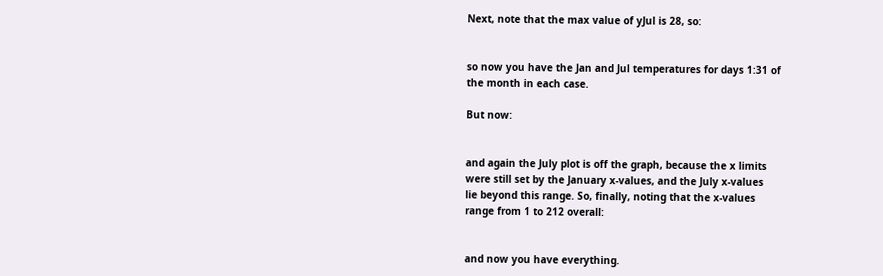Next, note that the max value of yJul is 28, so:


so now you have the Jan and Jul temperatures for days 1:31 of
the month in each case.

But now:


and again the July plot is off the graph, because the x limits
were still set by the January x-values, and the July x-values
lie beyond this range. So, finally, noting that the x-values
range from 1 to 212 overall:


and now you have everything.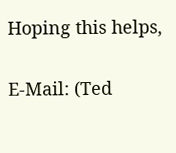Hoping this helps,

E-Mail: (Ted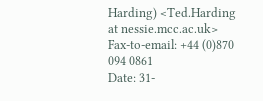Harding) <Ted.Harding at nessie.mcc.ac.uk>
Fax-to-email: +44 (0)870 094 0861
Date: 31-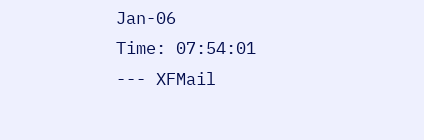Jan-06                                       Time: 07:54:01
--- XFMail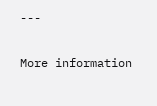---

More information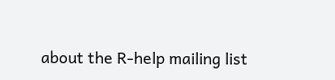about the R-help mailing list